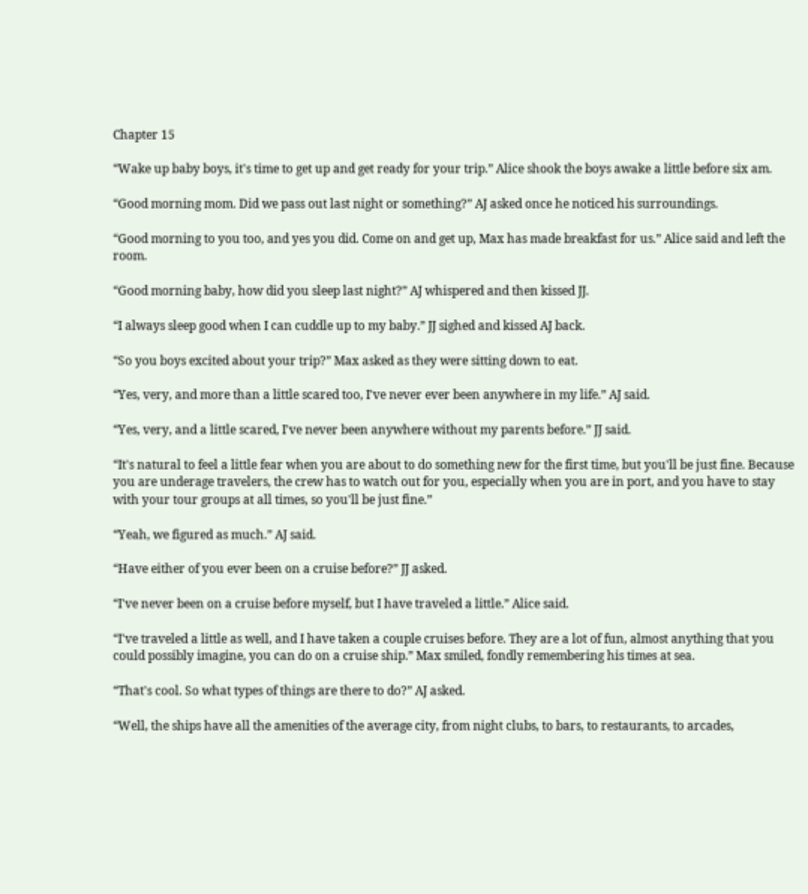Chapter 15

“Wake up baby boys, it's time to get up and get ready for your trip.” Alice shook the boys awake a little before six am.

“Good morning mom. Did we pass out last night or something?” AJ asked once he noticed his surroundings.

“Good morning to you too, and yes you did. Come on and get up, Max has made breakfast for us.” Alice said and left the room.

“Good morning baby, how did you sleep last night?” AJ whispered and then kissed JJ.

“I always sleep good when I can cuddle up to my baby.” JJ sighed and kissed AJ back.

“So you boys excited about your trip?” Max asked as they were sitting down to eat.

“Yes, very, and more than a little scared too, I've never ever been anywhere in my life.” AJ said.

“Yes, very, and a little scared, I've never been anywhere without my parents before.” JJ said.

“It's natural to feel a little fear when you are about to do something new for the first time, but you'll be just fine. Because you are underage travelers, the crew has to watch out for you, especially when you are in port, and you have to stay with your tour groups at all times, so you'll be just fine.”

“Yeah, we figured as much.” AJ said.

“Have either of you ever been on a cruise before?” JJ asked.

“I've never been on a cruise before myself, but I have traveled a little.” Alice said.

“I've traveled a little as well, and I have taken a couple cruises before. They are a lot of fun, almost anything that you could possibly imagine, you can do on a cruise ship.” Max smiled, fondly remembering his times at sea.

“That's cool. So what types of things are there to do?” AJ asked.

“Well, the ships have all the amenities of the average city, from night clubs, to bars, to restaurants, to arcades,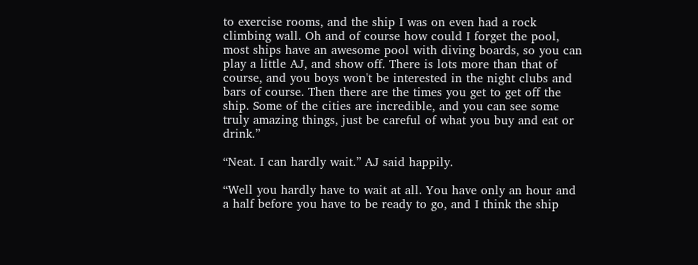to exercise rooms, and the ship I was on even had a rock climbing wall. Oh and of course how could I forget the pool, most ships have an awesome pool with diving boards, so you can play a little AJ, and show off. There is lots more than that of course, and you boys won't be interested in the night clubs and bars of course. Then there are the times you get to get off the ship. Some of the cities are incredible, and you can see some truly amazing things, just be careful of what you buy and eat or drink.”

“Neat. I can hardly wait.” AJ said happily.

“Well you hardly have to wait at all. You have only an hour and a half before you have to be ready to go, and I think the ship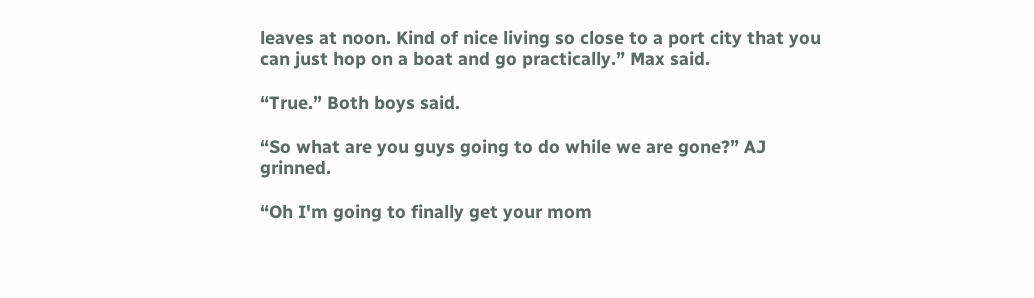leaves at noon. Kind of nice living so close to a port city that you can just hop on a boat and go practically.” Max said.

“True.” Both boys said.

“So what are you guys going to do while we are gone?” AJ grinned.

“Oh I'm going to finally get your mom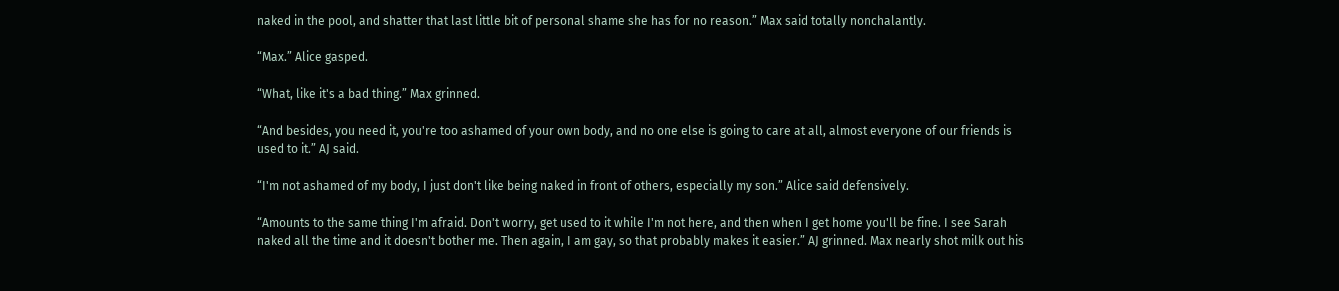naked in the pool, and shatter that last little bit of personal shame she has for no reason.” Max said totally nonchalantly.

“Max.” Alice gasped.

“What, like it's a bad thing.” Max grinned.

“And besides, you need it, you're too ashamed of your own body, and no one else is going to care at all, almost everyone of our friends is used to it.” AJ said.

“I'm not ashamed of my body, I just don't like being naked in front of others, especially my son.” Alice said defensively.

“Amounts to the same thing I'm afraid. Don't worry, get used to it while I'm not here, and then when I get home you'll be fine. I see Sarah naked all the time and it doesn't bother me. Then again, I am gay, so that probably makes it easier.” AJ grinned. Max nearly shot milk out his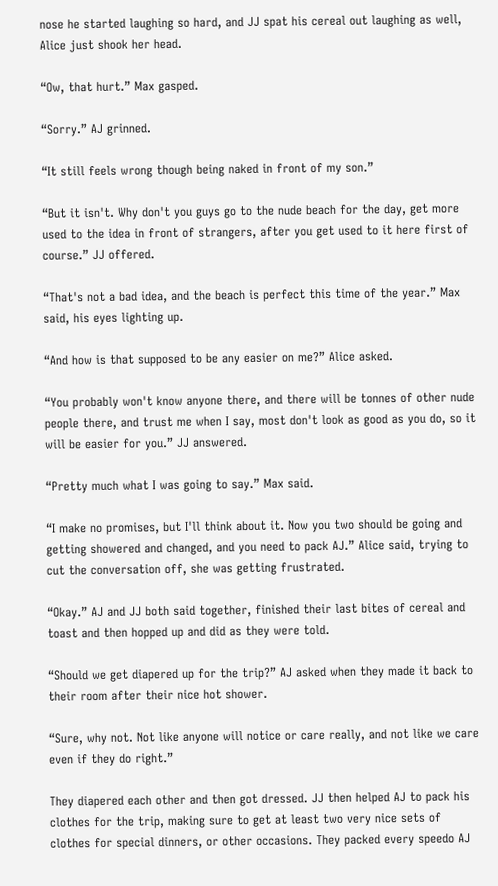nose he started laughing so hard, and JJ spat his cereal out laughing as well, Alice just shook her head.

“Ow, that hurt.” Max gasped.

“Sorry.” AJ grinned.

“It still feels wrong though being naked in front of my son.”

“But it isn't. Why don't you guys go to the nude beach for the day, get more used to the idea in front of strangers, after you get used to it here first of course.” JJ offered.

“That's not a bad idea, and the beach is perfect this time of the year.” Max said, his eyes lighting up.

“And how is that supposed to be any easier on me?” Alice asked.

“You probably won't know anyone there, and there will be tonnes of other nude people there, and trust me when I say, most don't look as good as you do, so it will be easier for you.” JJ answered.

“Pretty much what I was going to say.” Max said.

“I make no promises, but I'll think about it. Now you two should be going and getting showered and changed, and you need to pack AJ.” Alice said, trying to cut the conversation off, she was getting frustrated.

“Okay.” AJ and JJ both said together, finished their last bites of cereal and toast and then hopped up and did as they were told.

“Should we get diapered up for the trip?” AJ asked when they made it back to their room after their nice hot shower.

“Sure, why not. Not like anyone will notice or care really, and not like we care even if they do right.”

They diapered each other and then got dressed. JJ then helped AJ to pack his clothes for the trip, making sure to get at least two very nice sets of clothes for special dinners, or other occasions. They packed every speedo AJ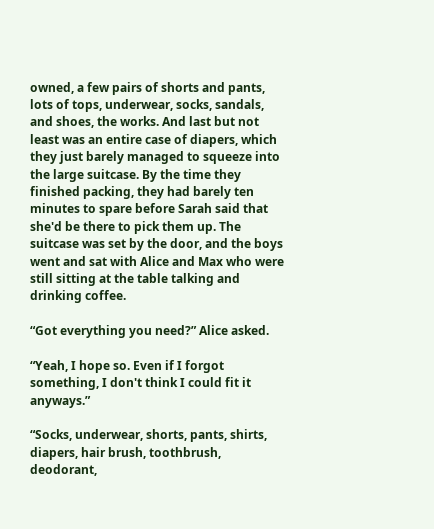owned, a few pairs of shorts and pants, lots of tops, underwear, socks, sandals, and shoes, the works. And last but not least was an entire case of diapers, which they just barely managed to squeeze into the large suitcase. By the time they finished packing, they had barely ten minutes to spare before Sarah said that she'd be there to pick them up. The suitcase was set by the door, and the boys went and sat with Alice and Max who were still sitting at the table talking and drinking coffee.

“Got everything you need?” Alice asked.

“Yeah, I hope so. Even if I forgot something, I don't think I could fit it anyways.”

“Socks, underwear, shorts, pants, shirts, diapers, hair brush, toothbrush, deodorant,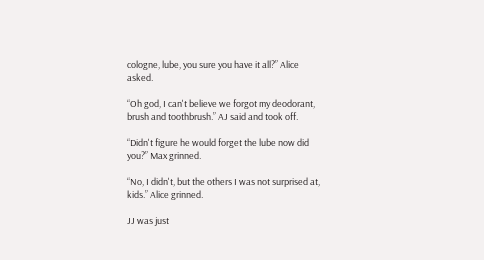cologne, lube, you sure you have it all?” Alice asked.

“Oh god, I can't believe we forgot my deodorant, brush and toothbrush.” AJ said and took off.

“Didn't figure he would forget the lube now did you?” Max grinned.

“No, I didn't, but the others I was not surprised at, kids.” Alice grinned.

JJ was just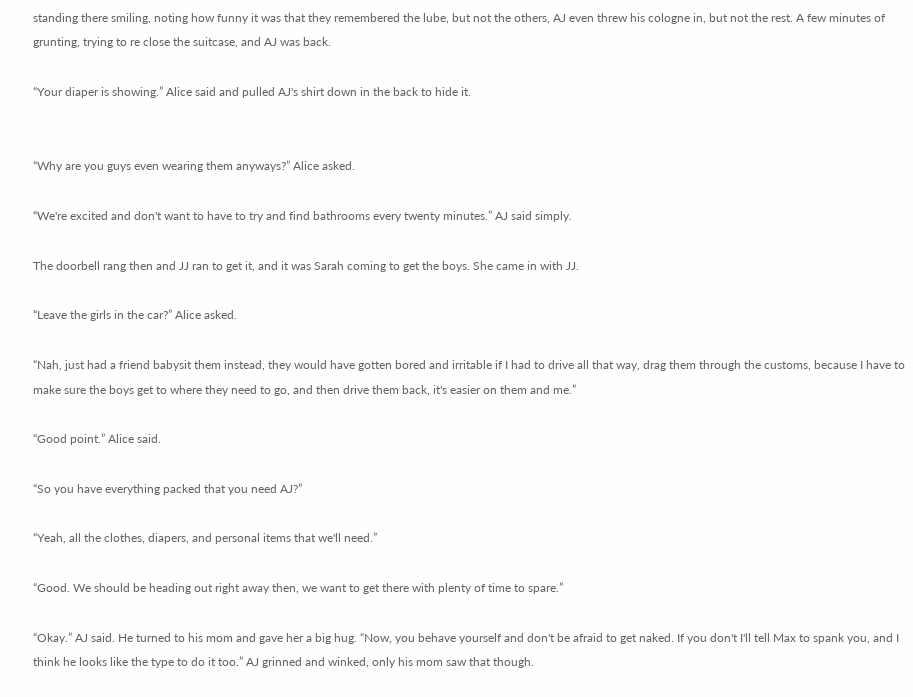standing there smiling, noting how funny it was that they remembered the lube, but not the others, AJ even threw his cologne in, but not the rest. A few minutes of grunting, trying to re close the suitcase, and AJ was back.

“Your diaper is showing.” Alice said and pulled AJ's shirt down in the back to hide it.


“Why are you guys even wearing them anyways?” Alice asked.

“We're excited and don't want to have to try and find bathrooms every twenty minutes.” AJ said simply.

The doorbell rang then and JJ ran to get it, and it was Sarah coming to get the boys. She came in with JJ.

“Leave the girls in the car?” Alice asked.

“Nah, just had a friend babysit them instead, they would have gotten bored and irritable if I had to drive all that way, drag them through the customs, because I have to make sure the boys get to where they need to go, and then drive them back, it's easier on them and me.”

“Good point.” Alice said.

“So you have everything packed that you need AJ?”

“Yeah, all the clothes, diapers, and personal items that we'll need.”

“Good. We should be heading out right away then, we want to get there with plenty of time to spare.”

“Okay.” AJ said. He turned to his mom and gave her a big hug. “Now, you behave yourself and don't be afraid to get naked. If you don't I'll tell Max to spank you, and I think he looks like the type to do it too.” AJ grinned and winked, only his mom saw that though.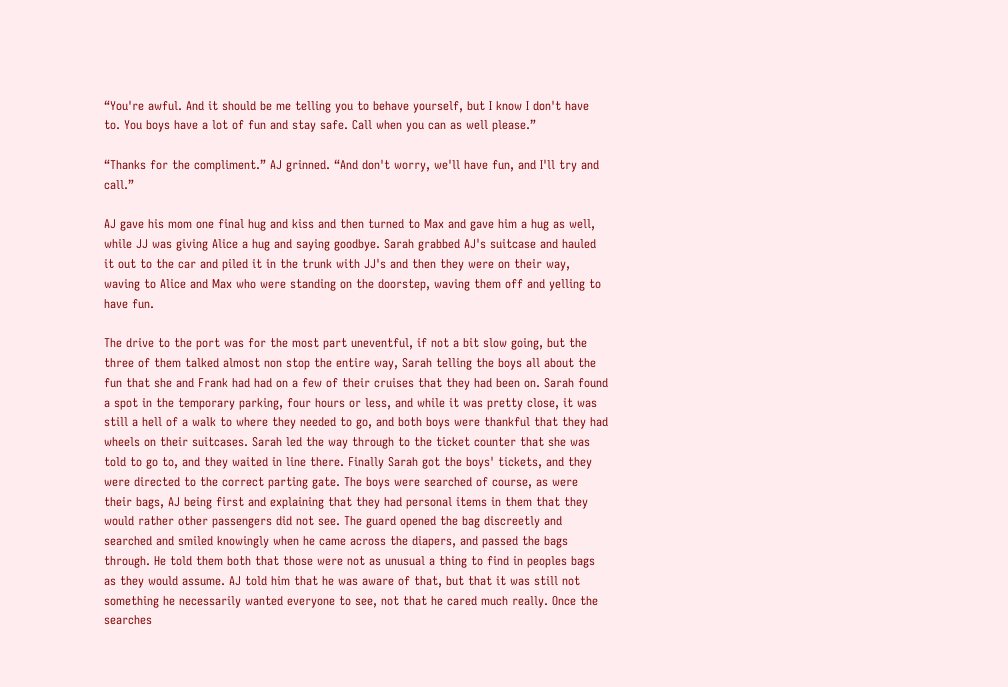“You're awful. And it should be me telling you to behave yourself, but I know I don't have to. You boys have a lot of fun and stay safe. Call when you can as well please.”

“Thanks for the compliment.” AJ grinned. “And don't worry, we'll have fun, and I'll try and call.”

AJ gave his mom one final hug and kiss and then turned to Max and gave him a hug as well, while JJ was giving Alice a hug and saying goodbye. Sarah grabbed AJ's suitcase and hauled it out to the car and piled it in the trunk with JJ's and then they were on their way, waving to Alice and Max who were standing on the doorstep, waving them off and yelling to have fun.

The drive to the port was for the most part uneventful, if not a bit slow going, but the three of them talked almost non stop the entire way, Sarah telling the boys all about the fun that she and Frank had had on a few of their cruises that they had been on. Sarah found a spot in the temporary parking, four hours or less, and while it was pretty close, it was still a hell of a walk to where they needed to go, and both boys were thankful that they had wheels on their suitcases. Sarah led the way through to the ticket counter that she was told to go to, and they waited in line there. Finally Sarah got the boys' tickets, and they were directed to the correct parting gate. The boys were searched of course, as were their bags, AJ being first and explaining that they had personal items in them that they would rather other passengers did not see. The guard opened the bag discreetly and searched and smiled knowingly when he came across the diapers, and passed the bags through. He told them both that those were not as unusual a thing to find in peoples bags as they would assume. AJ told him that he was aware of that, but that it was still not something he necessarily wanted everyone to see, not that he cared much really. Once the searches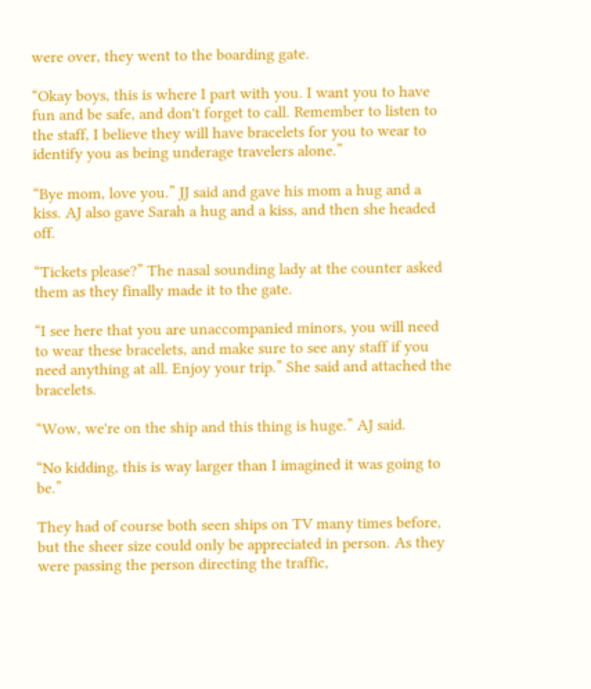were over, they went to the boarding gate.

“Okay boys, this is where I part with you. I want you to have fun and be safe, and don't forget to call. Remember to listen to the staff, I believe they will have bracelets for you to wear to identify you as being underage travelers alone.”

“Bye mom, love you.” JJ said and gave his mom a hug and a kiss. AJ also gave Sarah a hug and a kiss, and then she headed off.

“Tickets please?” The nasal sounding lady at the counter asked them as they finally made it to the gate.

“I see here that you are unaccompanied minors, you will need to wear these bracelets, and make sure to see any staff if you need anything at all. Enjoy your trip.” She said and attached the bracelets.

“Wow, we're on the ship and this thing is huge.” AJ said.

“No kidding, this is way larger than I imagined it was going to be.”

They had of course both seen ships on TV many times before, but the sheer size could only be appreciated in person. As they were passing the person directing the traffic,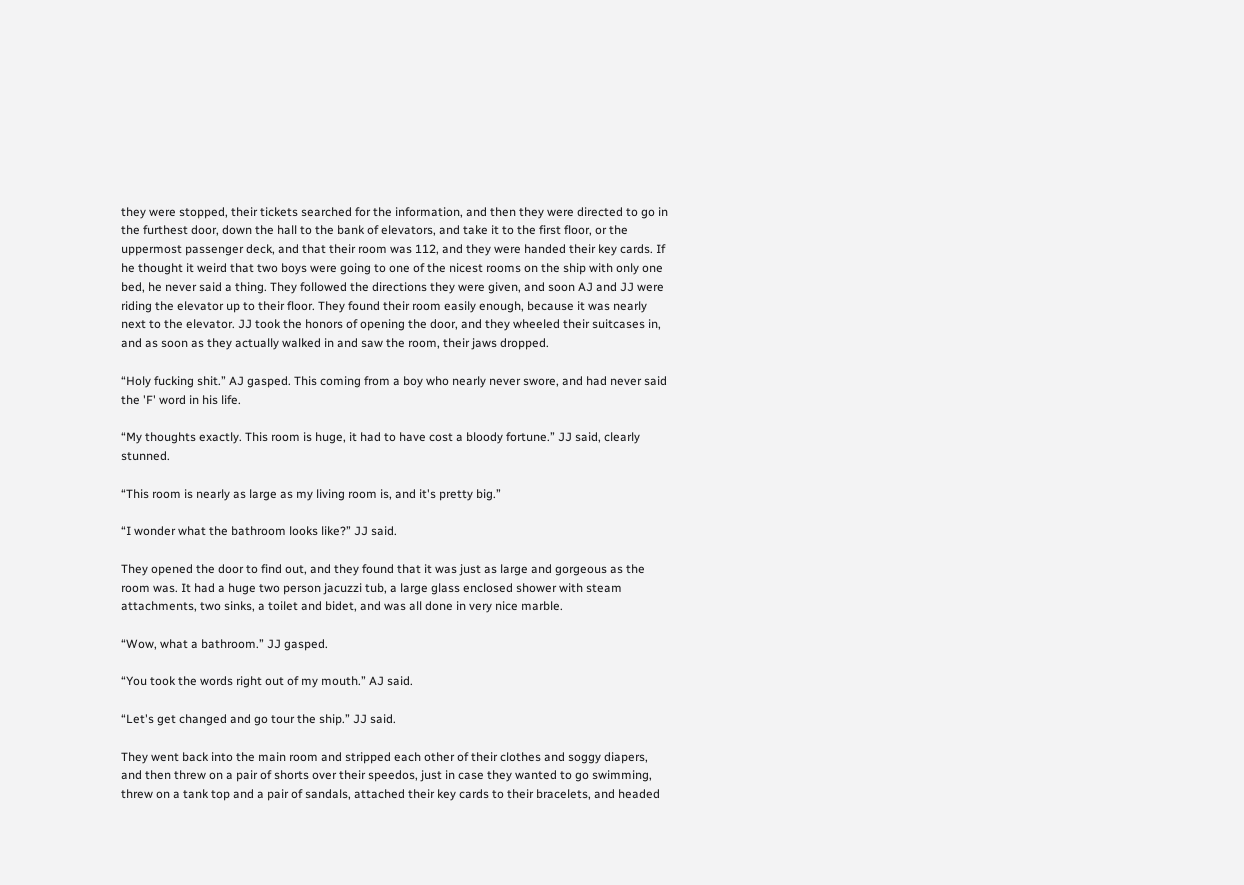they were stopped, their tickets searched for the information, and then they were directed to go in the furthest door, down the hall to the bank of elevators, and take it to the first floor, or the uppermost passenger deck, and that their room was 112, and they were handed their key cards. If he thought it weird that two boys were going to one of the nicest rooms on the ship with only one bed, he never said a thing. They followed the directions they were given, and soon AJ and JJ were riding the elevator up to their floor. They found their room easily enough, because it was nearly next to the elevator. JJ took the honors of opening the door, and they wheeled their suitcases in, and as soon as they actually walked in and saw the room, their jaws dropped.

“Holy fucking shit.” AJ gasped. This coming from a boy who nearly never swore, and had never said the 'F' word in his life.

“My thoughts exactly. This room is huge, it had to have cost a bloody fortune.” JJ said, clearly stunned.

“This room is nearly as large as my living room is, and it's pretty big.”

“I wonder what the bathroom looks like?” JJ said.

They opened the door to find out, and they found that it was just as large and gorgeous as the room was. It had a huge two person jacuzzi tub, a large glass enclosed shower with steam attachments, two sinks, a toilet and bidet, and was all done in very nice marble.

“Wow, what a bathroom.” JJ gasped.

“You took the words right out of my mouth.” AJ said.

“Let's get changed and go tour the ship.” JJ said.

They went back into the main room and stripped each other of their clothes and soggy diapers, and then threw on a pair of shorts over their speedos, just in case they wanted to go swimming, threw on a tank top and a pair of sandals, attached their key cards to their bracelets, and headed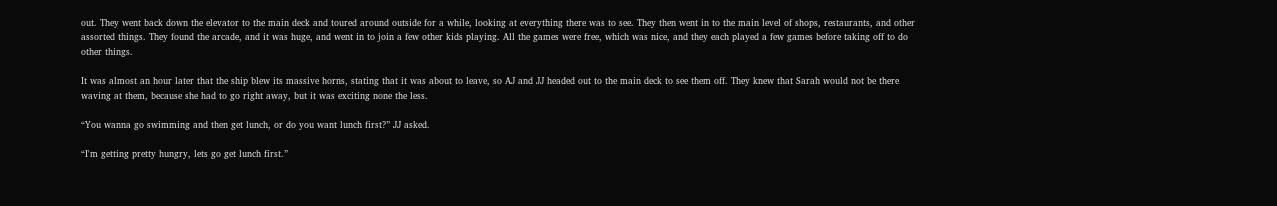out. They went back down the elevator to the main deck and toured around outside for a while, looking at everything there was to see. They then went in to the main level of shops, restaurants, and other assorted things. They found the arcade, and it was huge, and went in to join a few other kids playing. All the games were free, which was nice, and they each played a few games before taking off to do other things.

It was almost an hour later that the ship blew its massive horns, stating that it was about to leave, so AJ and JJ headed out to the main deck to see them off. They knew that Sarah would not be there waving at them, because she had to go right away, but it was exciting none the less.

“You wanna go swimming and then get lunch, or do you want lunch first?” JJ asked.

“I'm getting pretty hungry, lets go get lunch first.”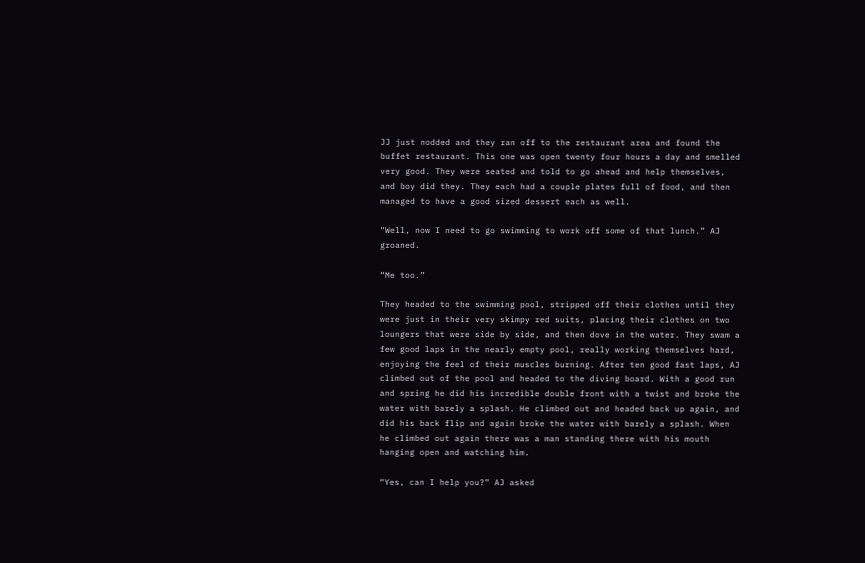JJ just nodded and they ran off to the restaurant area and found the buffet restaurant. This one was open twenty four hours a day and smelled very good. They were seated and told to go ahead and help themselves, and boy did they. They each had a couple plates full of food, and then managed to have a good sized dessert each as well.

“Well, now I need to go swimming to work off some of that lunch.” AJ groaned.

“Me too.”

They headed to the swimming pool, stripped off their clothes until they were just in their very skimpy red suits, placing their clothes on two loungers that were side by side, and then dove in the water. They swam a few good laps in the nearly empty pool, really working themselves hard, enjoying the feel of their muscles burning. After ten good fast laps, AJ climbed out of the pool and headed to the diving board. With a good run and spring he did his incredible double front with a twist and broke the water with barely a splash. He climbed out and headed back up again, and did his back flip and again broke the water with barely a splash. When he climbed out again there was a man standing there with his mouth hanging open and watching him.

“Yes, can I help you?” AJ asked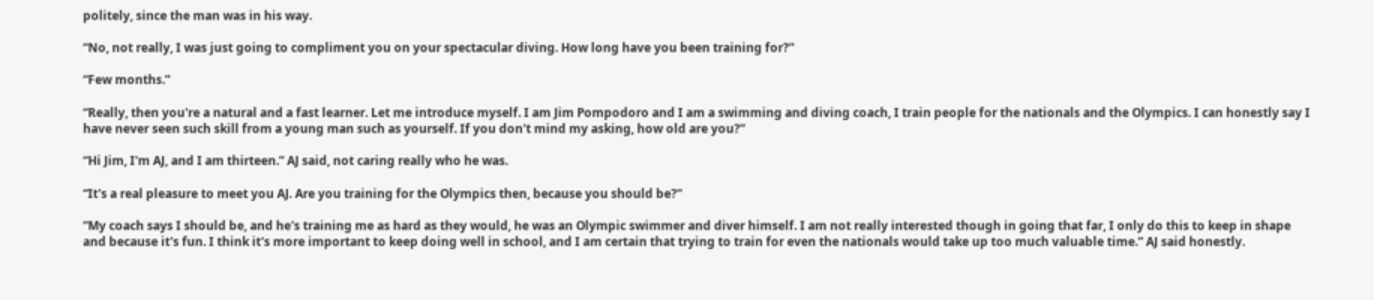politely, since the man was in his way.

“No, not really, I was just going to compliment you on your spectacular diving. How long have you been training for?”

“Few months.”

“Really, then you're a natural and a fast learner. Let me introduce myself. I am Jim Pompodoro and I am a swimming and diving coach, I train people for the nationals and the Olympics. I can honestly say I have never seen such skill from a young man such as yourself. If you don't mind my asking, how old are you?”

“Hi Jim, I'm AJ, and I am thirteen.” AJ said, not caring really who he was.

“It's a real pleasure to meet you AJ. Are you training for the Olympics then, because you should be?”

“My coach says I should be, and he's training me as hard as they would, he was an Olympic swimmer and diver himself. I am not really interested though in going that far, I only do this to keep in shape and because it's fun. I think it's more important to keep doing well in school, and I am certain that trying to train for even the nationals would take up too much valuable time.” AJ said honestly.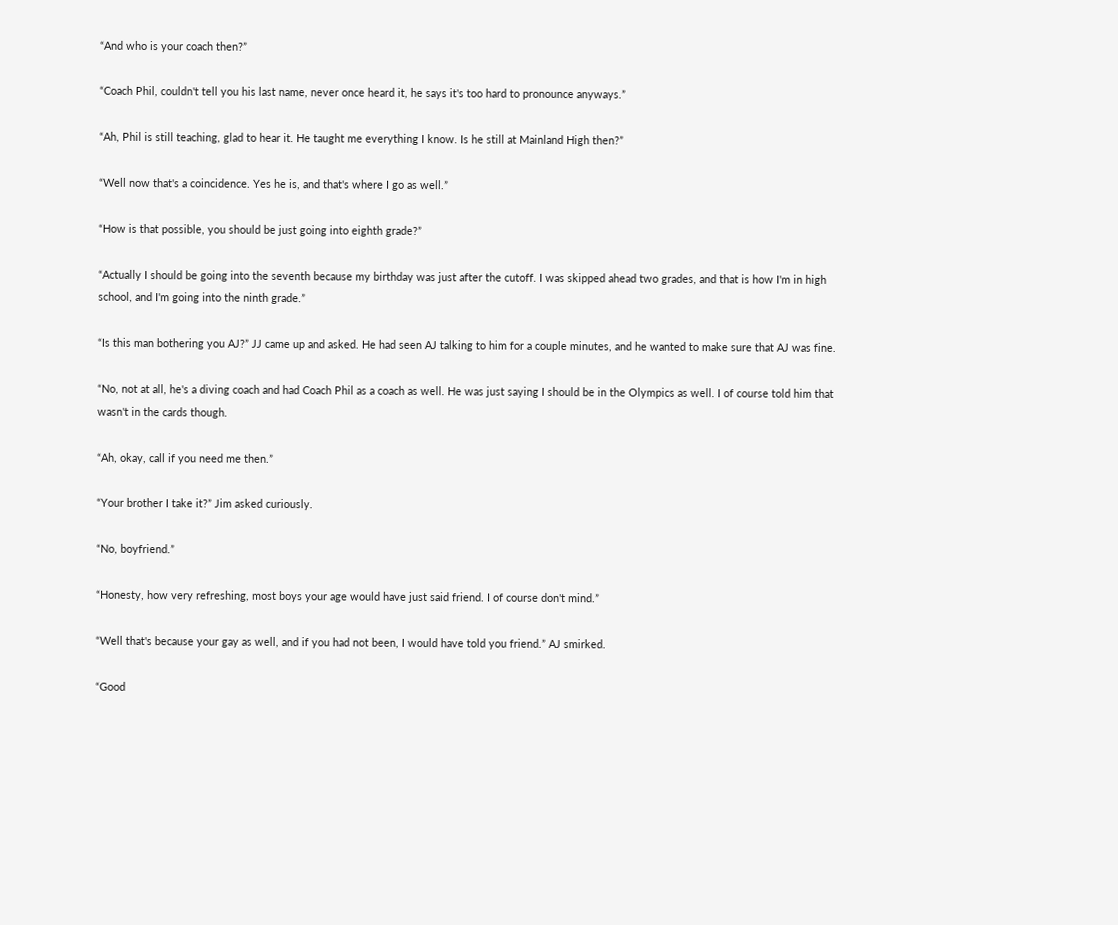“And who is your coach then?”

“Coach Phil, couldn't tell you his last name, never once heard it, he says it's too hard to pronounce anyways.”

“Ah, Phil is still teaching, glad to hear it. He taught me everything I know. Is he still at Mainland High then?”

“Well now that's a coincidence. Yes he is, and that's where I go as well.”

“How is that possible, you should be just going into eighth grade?”

“Actually I should be going into the seventh because my birthday was just after the cutoff. I was skipped ahead two grades, and that is how I'm in high school, and I'm going into the ninth grade.”

“Is this man bothering you AJ?” JJ came up and asked. He had seen AJ talking to him for a couple minutes, and he wanted to make sure that AJ was fine.

“No, not at all, he's a diving coach and had Coach Phil as a coach as well. He was just saying I should be in the Olympics as well. I of course told him that wasn't in the cards though.

“Ah, okay, call if you need me then.”

“Your brother I take it?” Jim asked curiously.

“No, boyfriend.”

“Honesty, how very refreshing, most boys your age would have just said friend. I of course don't mind.”

“Well that's because your gay as well, and if you had not been, I would have told you friend.” AJ smirked.

“Good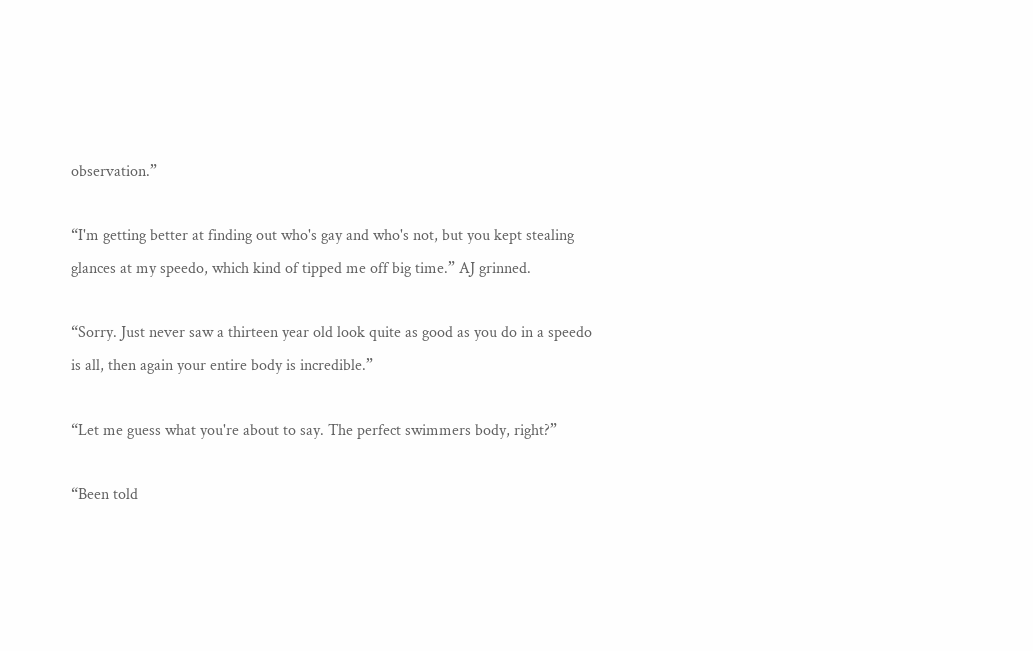observation.”

“I'm getting better at finding out who's gay and who's not, but you kept stealing glances at my speedo, which kind of tipped me off big time.” AJ grinned.

“Sorry. Just never saw a thirteen year old look quite as good as you do in a speedo is all, then again your entire body is incredible.”

“Let me guess what you're about to say. The perfect swimmers body, right?”

“Been told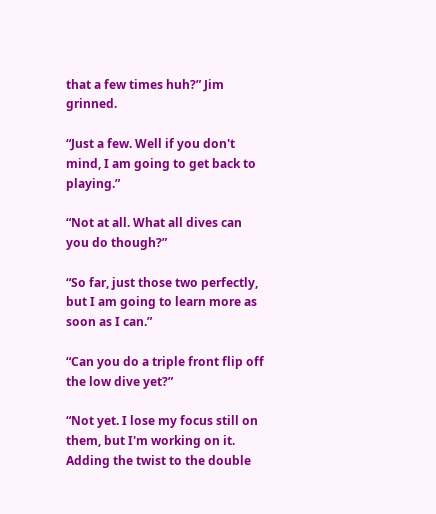that a few times huh?” Jim grinned.

“Just a few. Well if you don't mind, I am going to get back to playing.”

“Not at all. What all dives can you do though?”

“So far, just those two perfectly, but I am going to learn more as soon as I can.”

“Can you do a triple front flip off the low dive yet?”

“Not yet. I lose my focus still on them, but I'm working on it. Adding the twist to the double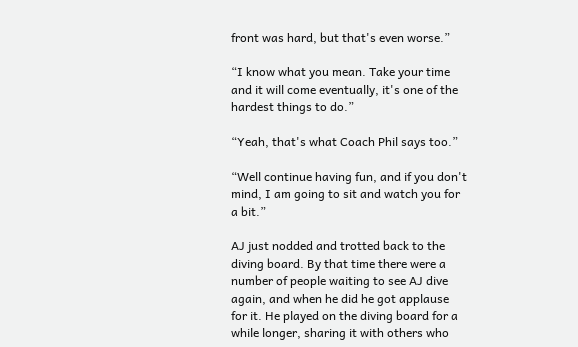front was hard, but that's even worse.”

“I know what you mean. Take your time and it will come eventually, it's one of the hardest things to do.”

“Yeah, that's what Coach Phil says too.”

“Well continue having fun, and if you don't mind, I am going to sit and watch you for a bit.”

AJ just nodded and trotted back to the diving board. By that time there were a number of people waiting to see AJ dive again, and when he did he got applause for it. He played on the diving board for a while longer, sharing it with others who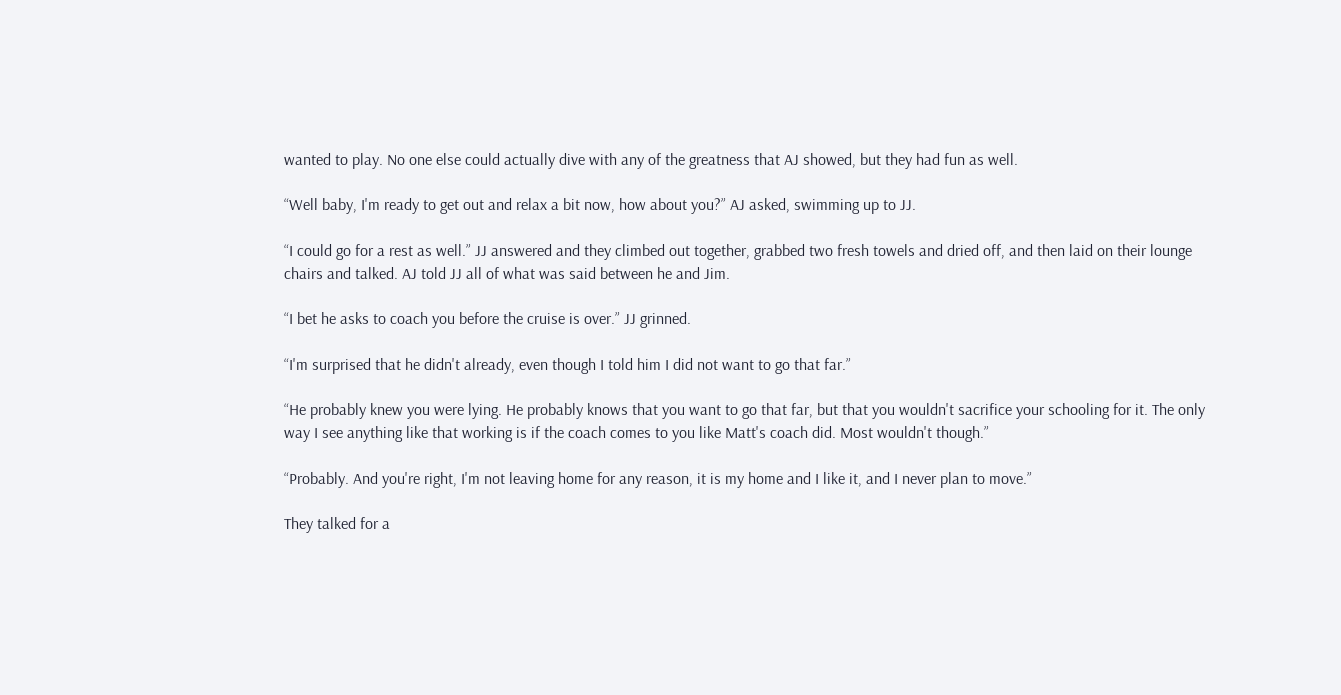wanted to play. No one else could actually dive with any of the greatness that AJ showed, but they had fun as well.

“Well baby, I'm ready to get out and relax a bit now, how about you?” AJ asked, swimming up to JJ.

“I could go for a rest as well.” JJ answered and they climbed out together, grabbed two fresh towels and dried off, and then laid on their lounge chairs and talked. AJ told JJ all of what was said between he and Jim.

“I bet he asks to coach you before the cruise is over.” JJ grinned.

“I'm surprised that he didn't already, even though I told him I did not want to go that far.”

“He probably knew you were lying. He probably knows that you want to go that far, but that you wouldn't sacrifice your schooling for it. The only way I see anything like that working is if the coach comes to you like Matt's coach did. Most wouldn't though.”

“Probably. And you're right, I'm not leaving home for any reason, it is my home and I like it, and I never plan to move.”

They talked for a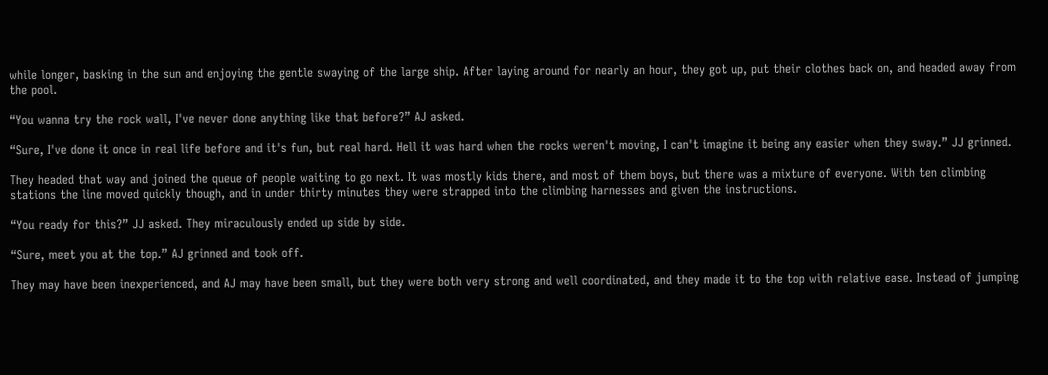while longer, basking in the sun and enjoying the gentle swaying of the large ship. After laying around for nearly an hour, they got up, put their clothes back on, and headed away from the pool.

“You wanna try the rock wall, I've never done anything like that before?” AJ asked.

“Sure, I've done it once in real life before and it's fun, but real hard. Hell it was hard when the rocks weren't moving, I can't imagine it being any easier when they sway.” JJ grinned.

They headed that way and joined the queue of people waiting to go next. It was mostly kids there, and most of them boys, but there was a mixture of everyone. With ten climbing stations the line moved quickly though, and in under thirty minutes they were strapped into the climbing harnesses and given the instructions.

“You ready for this?” JJ asked. They miraculously ended up side by side.

“Sure, meet you at the top.” AJ grinned and took off.

They may have been inexperienced, and AJ may have been small, but they were both very strong and well coordinated, and they made it to the top with relative ease. Instead of jumping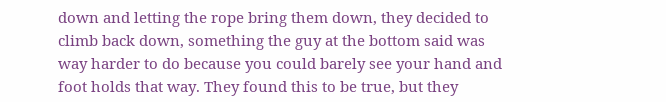down and letting the rope bring them down, they decided to climb back down, something the guy at the bottom said was way harder to do because you could barely see your hand and foot holds that way. They found this to be true, but they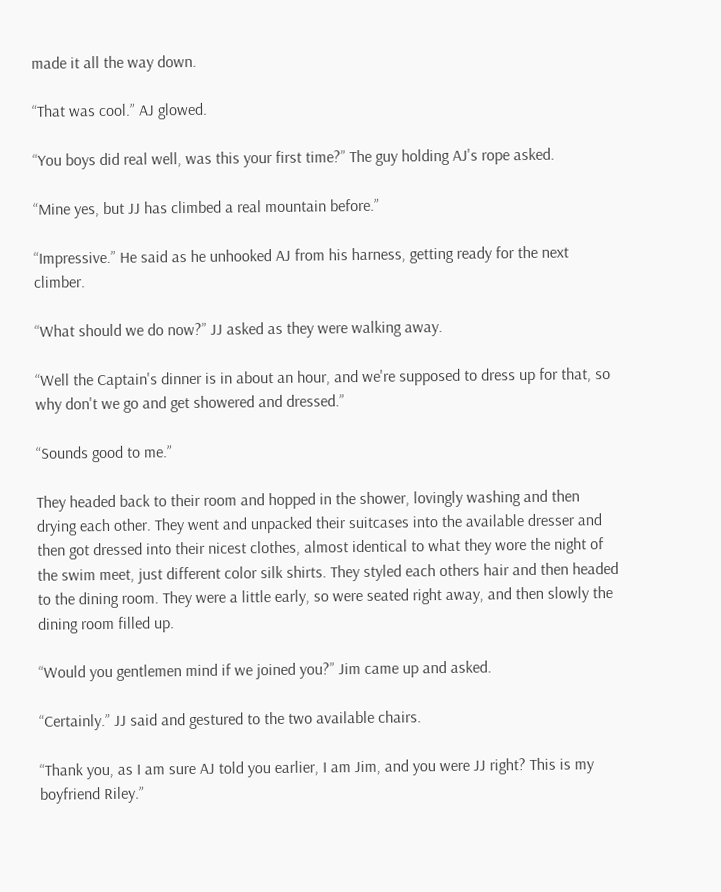made it all the way down.

“That was cool.” AJ glowed.

“You boys did real well, was this your first time?” The guy holding AJ's rope asked.

“Mine yes, but JJ has climbed a real mountain before.”

“Impressive.” He said as he unhooked AJ from his harness, getting ready for the next climber.

“What should we do now?” JJ asked as they were walking away.

“Well the Captain's dinner is in about an hour, and we're supposed to dress up for that, so why don't we go and get showered and dressed.”

“Sounds good to me.”

They headed back to their room and hopped in the shower, lovingly washing and then drying each other. They went and unpacked their suitcases into the available dresser and then got dressed into their nicest clothes, almost identical to what they wore the night of the swim meet, just different color silk shirts. They styled each others hair and then headed to the dining room. They were a little early, so were seated right away, and then slowly the dining room filled up.

“Would you gentlemen mind if we joined you?” Jim came up and asked.

“Certainly.” JJ said and gestured to the two available chairs.

“Thank you, as I am sure AJ told you earlier, I am Jim, and you were JJ right? This is my boyfriend Riley.”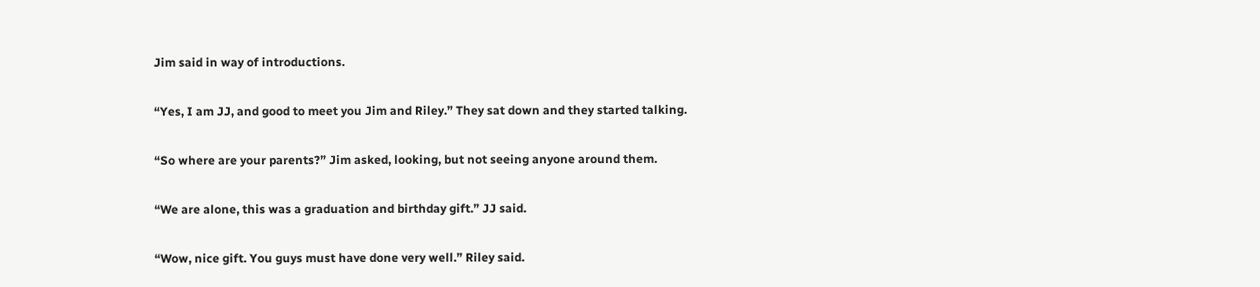Jim said in way of introductions.

“Yes, I am JJ, and good to meet you Jim and Riley.” They sat down and they started talking.

“So where are your parents?” Jim asked, looking, but not seeing anyone around them.

“We are alone, this was a graduation and birthday gift.” JJ said.

“Wow, nice gift. You guys must have done very well.” Riley said.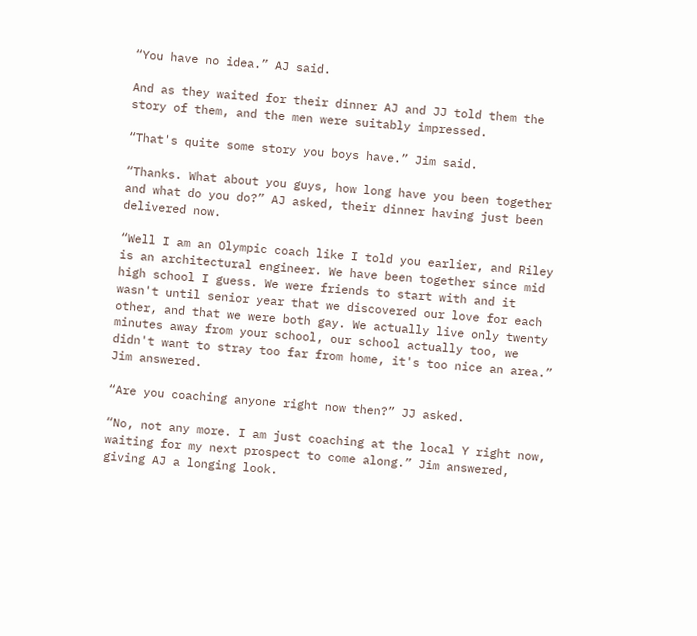“You have no idea.” AJ said.

And as they waited for their dinner AJ and JJ told them the story of them, and the men were suitably impressed.

“That's quite some story you boys have.” Jim said.

“Thanks. What about you guys, how long have you been together and what do you do?” AJ asked, their dinner having just been delivered now.

“Well I am an Olympic coach like I told you earlier, and Riley is an architectural engineer. We have been together since mid high school I guess. We were friends to start with and it wasn't until senior year that we discovered our love for each other, and that we were both gay. We actually live only twenty minutes away from your school, our school actually too, we didn't want to stray too far from home, it's too nice an area.” Jim answered.

“Are you coaching anyone right now then?” JJ asked.

“No, not any more. I am just coaching at the local Y right now, waiting for my next prospect to come along.” Jim answered, giving AJ a longing look.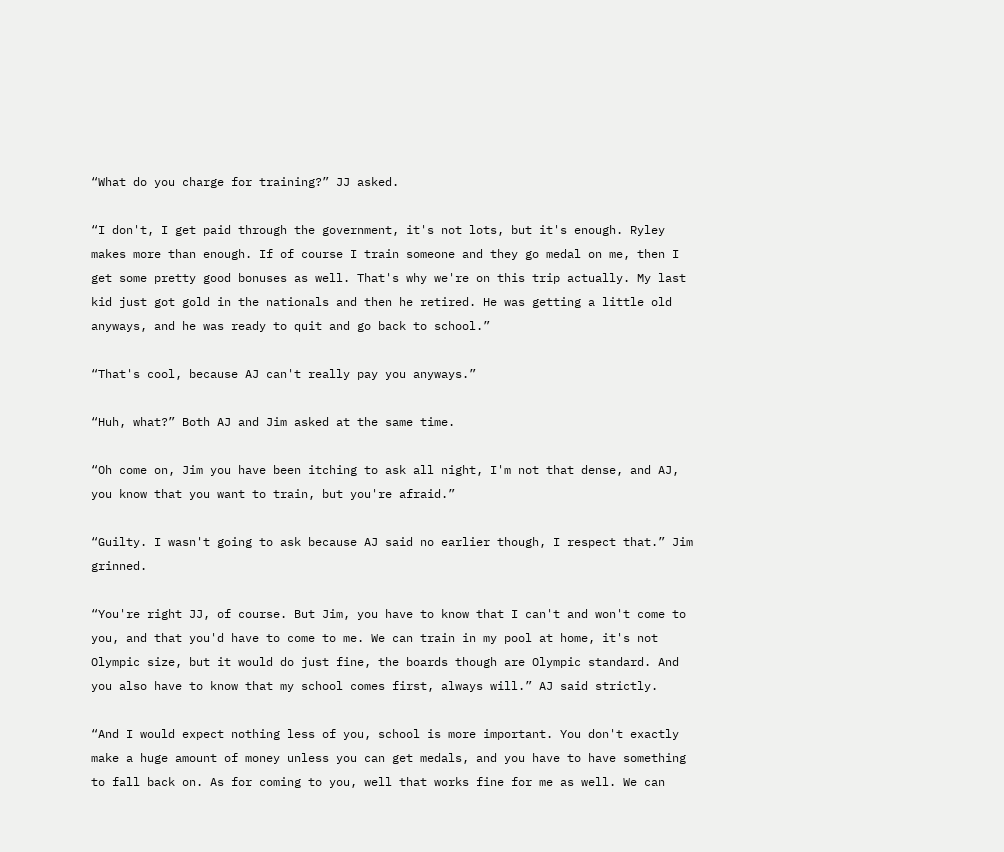“What do you charge for training?” JJ asked.

“I don't, I get paid through the government, it's not lots, but it's enough. Ryley makes more than enough. If of course I train someone and they go medal on me, then I get some pretty good bonuses as well. That's why we're on this trip actually. My last kid just got gold in the nationals and then he retired. He was getting a little old anyways, and he was ready to quit and go back to school.”

“That's cool, because AJ can't really pay you anyways.”

“Huh, what?” Both AJ and Jim asked at the same time.

“Oh come on, Jim you have been itching to ask all night, I'm not that dense, and AJ, you know that you want to train, but you're afraid.”

“Guilty. I wasn't going to ask because AJ said no earlier though, I respect that.” Jim grinned.

“You're right JJ, of course. But Jim, you have to know that I can't and won't come to you, and that you'd have to come to me. We can train in my pool at home, it's not Olympic size, but it would do just fine, the boards though are Olympic standard. And you also have to know that my school comes first, always will.” AJ said strictly.

“And I would expect nothing less of you, school is more important. You don't exactly make a huge amount of money unless you can get medals, and you have to have something to fall back on. As for coming to you, well that works fine for me as well. We can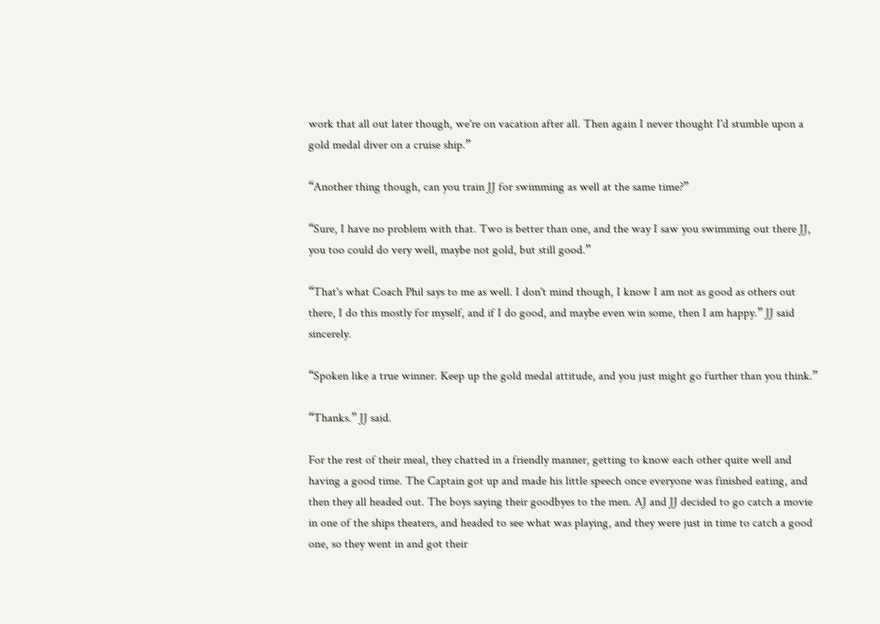work that all out later though, we're on vacation after all. Then again I never thought I'd stumble upon a gold medal diver on a cruise ship.”

“Another thing though, can you train JJ for swimming as well at the same time?”

“Sure, I have no problem with that. Two is better than one, and the way I saw you swimming out there JJ, you too could do very well, maybe not gold, but still good.”

“That's what Coach Phil says to me as well. I don't mind though, I know I am not as good as others out there, I do this mostly for myself, and if I do good, and maybe even win some, then I am happy.” JJ said sincerely.

“Spoken like a true winner. Keep up the gold medal attitude, and you just might go further than you think.”

“Thanks.” JJ said.

For the rest of their meal, they chatted in a friendly manner, getting to know each other quite well and having a good time. The Captain got up and made his little speech once everyone was finished eating, and then they all headed out. The boys saying their goodbyes to the men. AJ and JJ decided to go catch a movie in one of the ships theaters, and headed to see what was playing, and they were just in time to catch a good one, so they went in and got their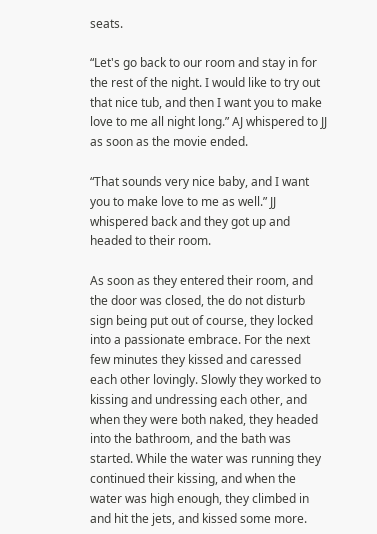seats.

“Let's go back to our room and stay in for the rest of the night. I would like to try out that nice tub, and then I want you to make love to me all night long.” AJ whispered to JJ as soon as the movie ended.

“That sounds very nice baby, and I want you to make love to me as well.” JJ whispered back and they got up and headed to their room.

As soon as they entered their room, and the door was closed, the do not disturb sign being put out of course, they locked into a passionate embrace. For the next few minutes they kissed and caressed each other lovingly. Slowly they worked to kissing and undressing each other, and when they were both naked, they headed into the bathroom, and the bath was started. While the water was running they continued their kissing, and when the water was high enough, they climbed in and hit the jets, and kissed some more.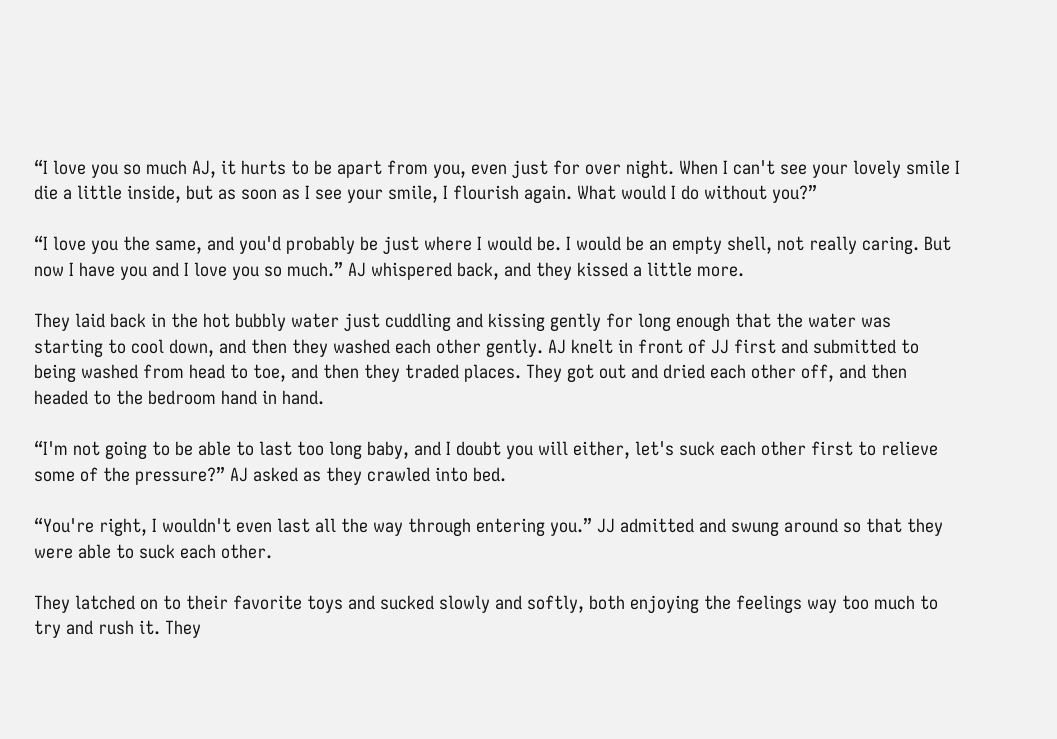“I love you so much AJ, it hurts to be apart from you, even just for over night. When I can't see your lovely smile I die a little inside, but as soon as I see your smile, I flourish again. What would I do without you?”

“I love you the same, and you'd probably be just where I would be. I would be an empty shell, not really caring. But now I have you and I love you so much.” AJ whispered back, and they kissed a little more.

They laid back in the hot bubbly water just cuddling and kissing gently for long enough that the water was starting to cool down, and then they washed each other gently. AJ knelt in front of JJ first and submitted to being washed from head to toe, and then they traded places. They got out and dried each other off, and then headed to the bedroom hand in hand.

“I'm not going to be able to last too long baby, and I doubt you will either, let's suck each other first to relieve some of the pressure?” AJ asked as they crawled into bed.

“You're right, I wouldn't even last all the way through entering you.” JJ admitted and swung around so that they were able to suck each other.

They latched on to their favorite toys and sucked slowly and softly, both enjoying the feelings way too much to try and rush it. They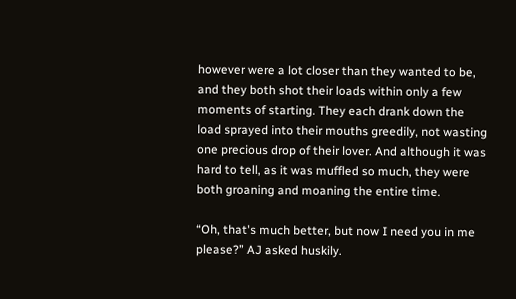however were a lot closer than they wanted to be, and they both shot their loads within only a few moments of starting. They each drank down the load sprayed into their mouths greedily, not wasting one precious drop of their lover. And although it was hard to tell, as it was muffled so much, they were both groaning and moaning the entire time.

“Oh, that's much better, but now I need you in me please?” AJ asked huskily.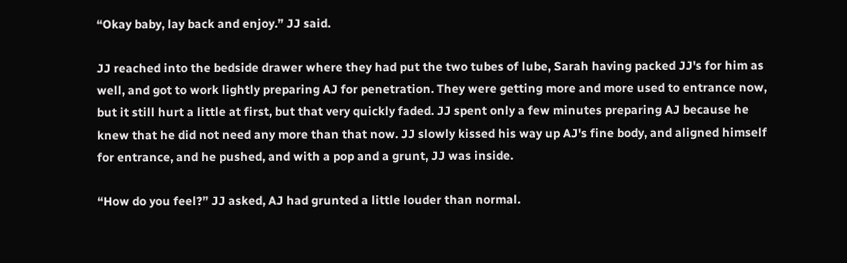“Okay baby, lay back and enjoy.” JJ said.

JJ reached into the bedside drawer where they had put the two tubes of lube, Sarah having packed JJ's for him as well, and got to work lightly preparing AJ for penetration. They were getting more and more used to entrance now, but it still hurt a little at first, but that very quickly faded. JJ spent only a few minutes preparing AJ because he knew that he did not need any more than that now. JJ slowly kissed his way up AJ's fine body, and aligned himself for entrance, and he pushed, and with a pop and a grunt, JJ was inside.

“How do you feel?” JJ asked, AJ had grunted a little louder than normal.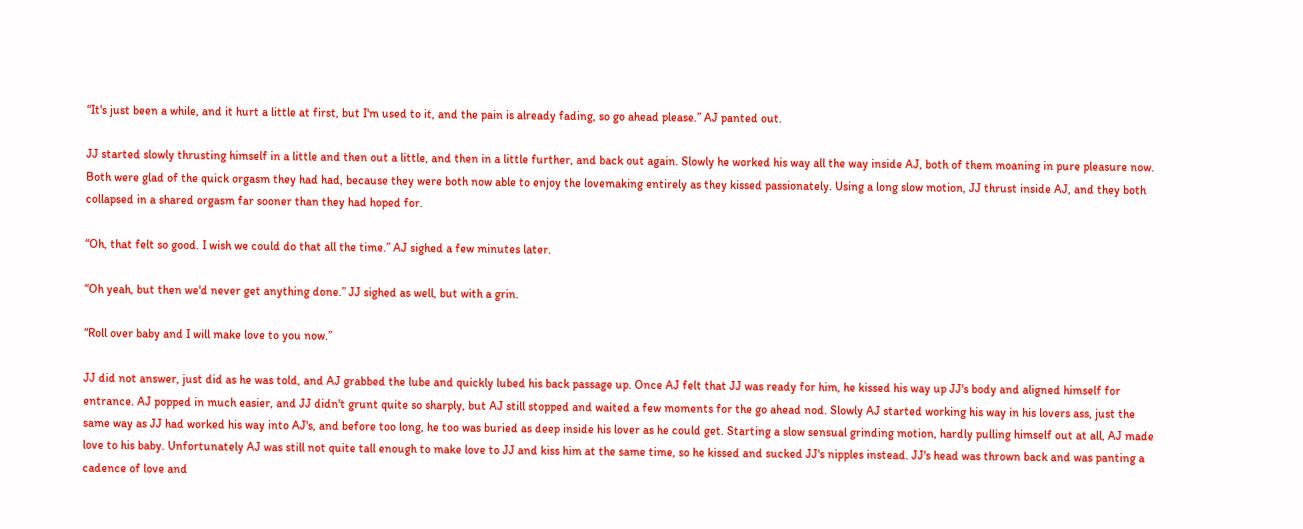“It's just been a while, and it hurt a little at first, but I'm used to it, and the pain is already fading, so go ahead please.” AJ panted out.

JJ started slowly thrusting himself in a little and then out a little, and then in a little further, and back out again. Slowly he worked his way all the way inside AJ, both of them moaning in pure pleasure now. Both were glad of the quick orgasm they had had, because they were both now able to enjoy the lovemaking entirely as they kissed passionately. Using a long slow motion, JJ thrust inside AJ, and they both collapsed in a shared orgasm far sooner than they had hoped for.

“Oh, that felt so good. I wish we could do that all the time.” AJ sighed a few minutes later.

“Oh yeah, but then we'd never get anything done.” JJ sighed as well, but with a grin.

“Roll over baby and I will make love to you now.”

JJ did not answer, just did as he was told, and AJ grabbed the lube and quickly lubed his back passage up. Once AJ felt that JJ was ready for him, he kissed his way up JJ's body and aligned himself for entrance. AJ popped in much easier, and JJ didn't grunt quite so sharply, but AJ still stopped and waited a few moments for the go ahead nod. Slowly AJ started working his way in his lovers ass, just the same way as JJ had worked his way into AJ's, and before too long, he too was buried as deep inside his lover as he could get. Starting a slow sensual grinding motion, hardly pulling himself out at all, AJ made love to his baby. Unfortunately AJ was still not quite tall enough to make love to JJ and kiss him at the same time, so he kissed and sucked JJ's nipples instead. JJ's head was thrown back and was panting a cadence of love and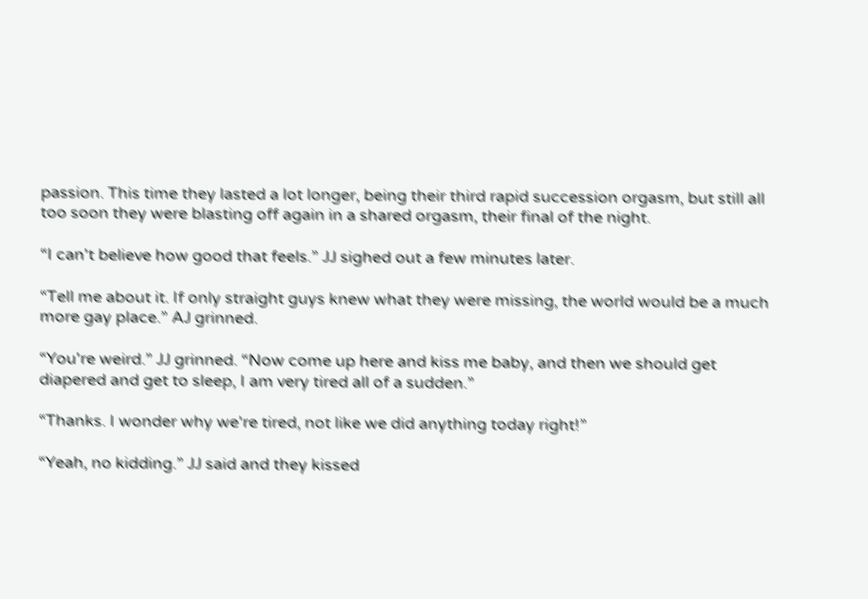passion. This time they lasted a lot longer, being their third rapid succession orgasm, but still all too soon they were blasting off again in a shared orgasm, their final of the night.

“I can't believe how good that feels.” JJ sighed out a few minutes later.

“Tell me about it. If only straight guys knew what they were missing, the world would be a much more gay place.” AJ grinned.

“You're weird.” JJ grinned. “Now come up here and kiss me baby, and then we should get diapered and get to sleep, I am very tired all of a sudden.”

“Thanks. I wonder why we're tired, not like we did anything today right!”

“Yeah, no kidding.” JJ said and they kissed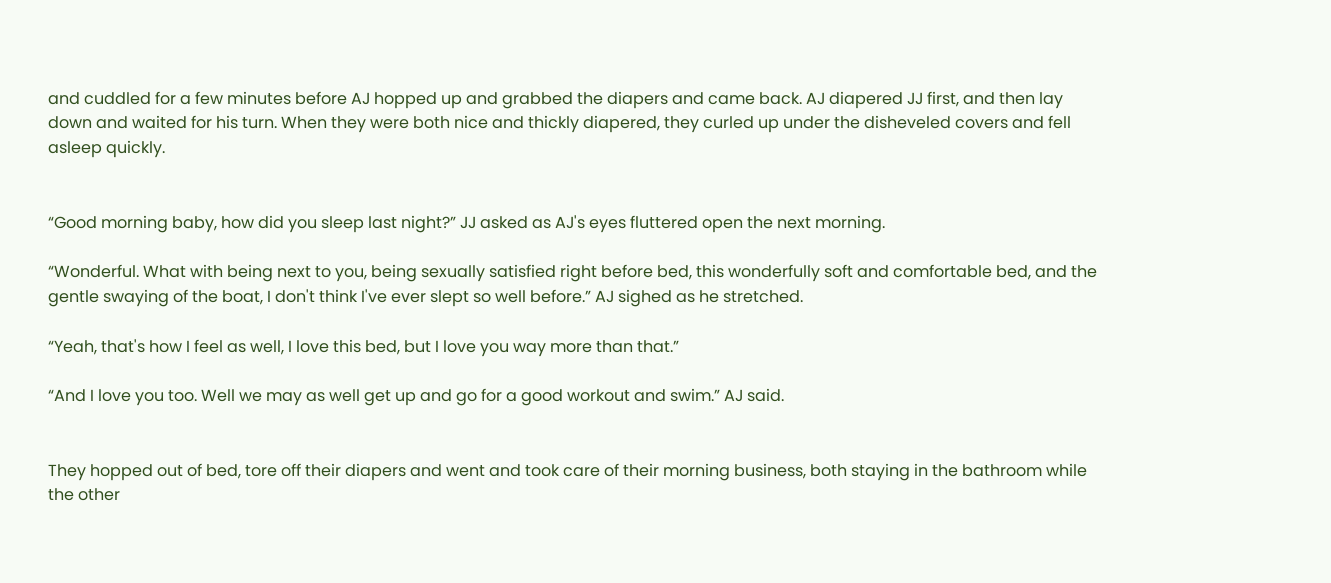and cuddled for a few minutes before AJ hopped up and grabbed the diapers and came back. AJ diapered JJ first, and then lay down and waited for his turn. When they were both nice and thickly diapered, they curled up under the disheveled covers and fell asleep quickly.


“Good morning baby, how did you sleep last night?” JJ asked as AJ's eyes fluttered open the next morning.

“Wonderful. What with being next to you, being sexually satisfied right before bed, this wonderfully soft and comfortable bed, and the gentle swaying of the boat, I don't think I've ever slept so well before.” AJ sighed as he stretched.

“Yeah, that's how I feel as well, I love this bed, but I love you way more than that.”

“And I love you too. Well we may as well get up and go for a good workout and swim.” AJ said.


They hopped out of bed, tore off their diapers and went and took care of their morning business, both staying in the bathroom while the other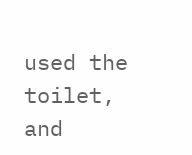used the toilet, and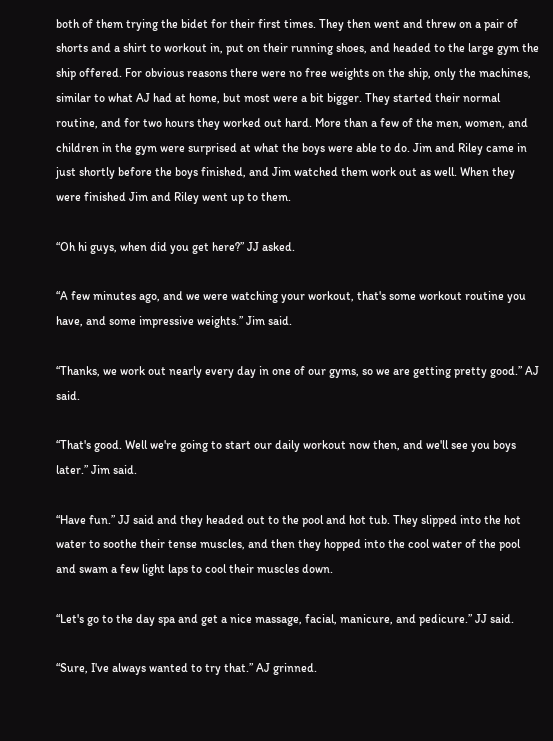both of them trying the bidet for their first times. They then went and threw on a pair of shorts and a shirt to workout in, put on their running shoes, and headed to the large gym the ship offered. For obvious reasons there were no free weights on the ship, only the machines, similar to what AJ had at home, but most were a bit bigger. They started their normal routine, and for two hours they worked out hard. More than a few of the men, women, and children in the gym were surprised at what the boys were able to do. Jim and Riley came in just shortly before the boys finished, and Jim watched them work out as well. When they were finished Jim and Riley went up to them.

“Oh hi guys, when did you get here?” JJ asked.

“A few minutes ago, and we were watching your workout, that's some workout routine you have, and some impressive weights.” Jim said.

“Thanks, we work out nearly every day in one of our gyms, so we are getting pretty good.” AJ said.

“That's good. Well we're going to start our daily workout now then, and we'll see you boys later.” Jim said.

“Have fun.” JJ said and they headed out to the pool and hot tub. They slipped into the hot water to soothe their tense muscles, and then they hopped into the cool water of the pool and swam a few light laps to cool their muscles down.

“Let's go to the day spa and get a nice massage, facial, manicure, and pedicure.” JJ said.

“Sure, I've always wanted to try that.” AJ grinned.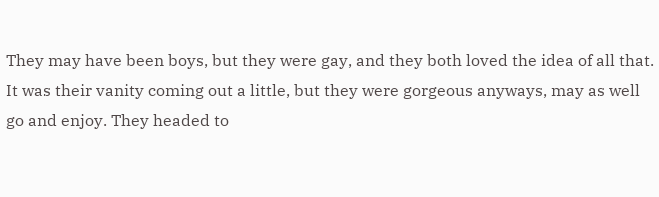They may have been boys, but they were gay, and they both loved the idea of all that. It was their vanity coming out a little, but they were gorgeous anyways, may as well go and enjoy. They headed to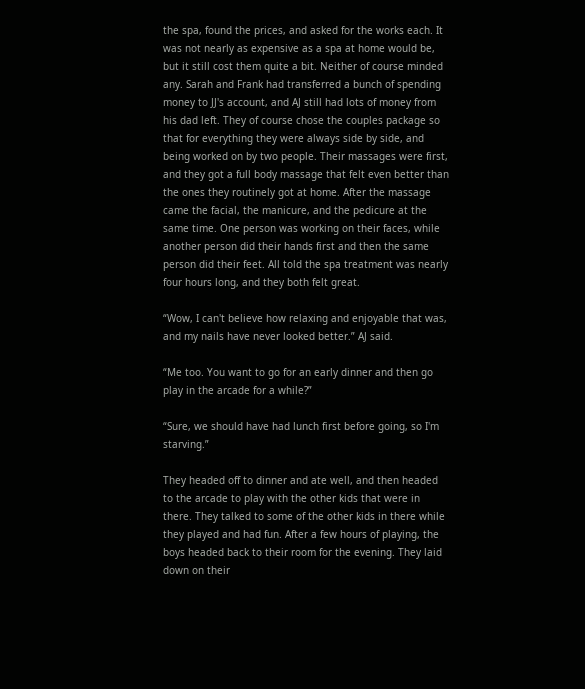the spa, found the prices, and asked for the works each. It was not nearly as expensive as a spa at home would be, but it still cost them quite a bit. Neither of course minded any. Sarah and Frank had transferred a bunch of spending money to JJ's account, and AJ still had lots of money from his dad left. They of course chose the couples package so that for everything they were always side by side, and being worked on by two people. Their massages were first, and they got a full body massage that felt even better than the ones they routinely got at home. After the massage came the facial, the manicure, and the pedicure at the same time. One person was working on their faces, while another person did their hands first and then the same person did their feet. All told the spa treatment was nearly four hours long, and they both felt great.

“Wow, I can't believe how relaxing and enjoyable that was, and my nails have never looked better.” AJ said.

“Me too. You want to go for an early dinner and then go play in the arcade for a while?”

“Sure, we should have had lunch first before going, so I'm starving.”

They headed off to dinner and ate well, and then headed to the arcade to play with the other kids that were in there. They talked to some of the other kids in there while they played and had fun. After a few hours of playing, the boys headed back to their room for the evening. They laid down on their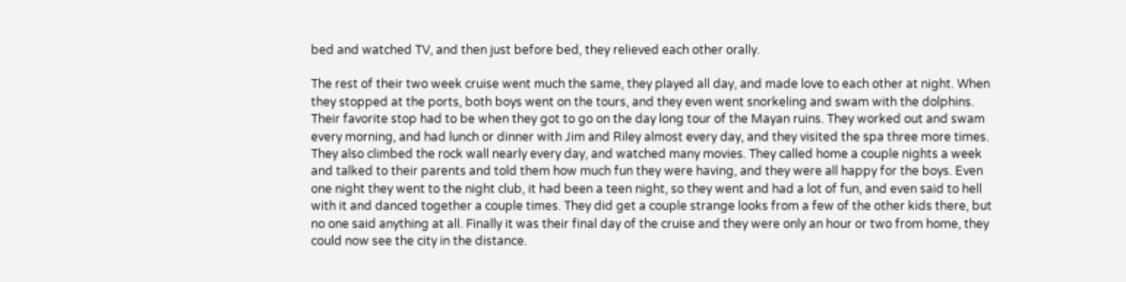bed and watched TV, and then just before bed, they relieved each other orally.

The rest of their two week cruise went much the same, they played all day, and made love to each other at night. When they stopped at the ports, both boys went on the tours, and they even went snorkeling and swam with the dolphins. Their favorite stop had to be when they got to go on the day long tour of the Mayan ruins. They worked out and swam every morning, and had lunch or dinner with Jim and Riley almost every day, and they visited the spa three more times. They also climbed the rock wall nearly every day, and watched many movies. They called home a couple nights a week and talked to their parents and told them how much fun they were having, and they were all happy for the boys. Even one night they went to the night club, it had been a teen night, so they went and had a lot of fun, and even said to hell with it and danced together a couple times. They did get a couple strange looks from a few of the other kids there, but no one said anything at all. Finally it was their final day of the cruise and they were only an hour or two from home, they could now see the city in the distance.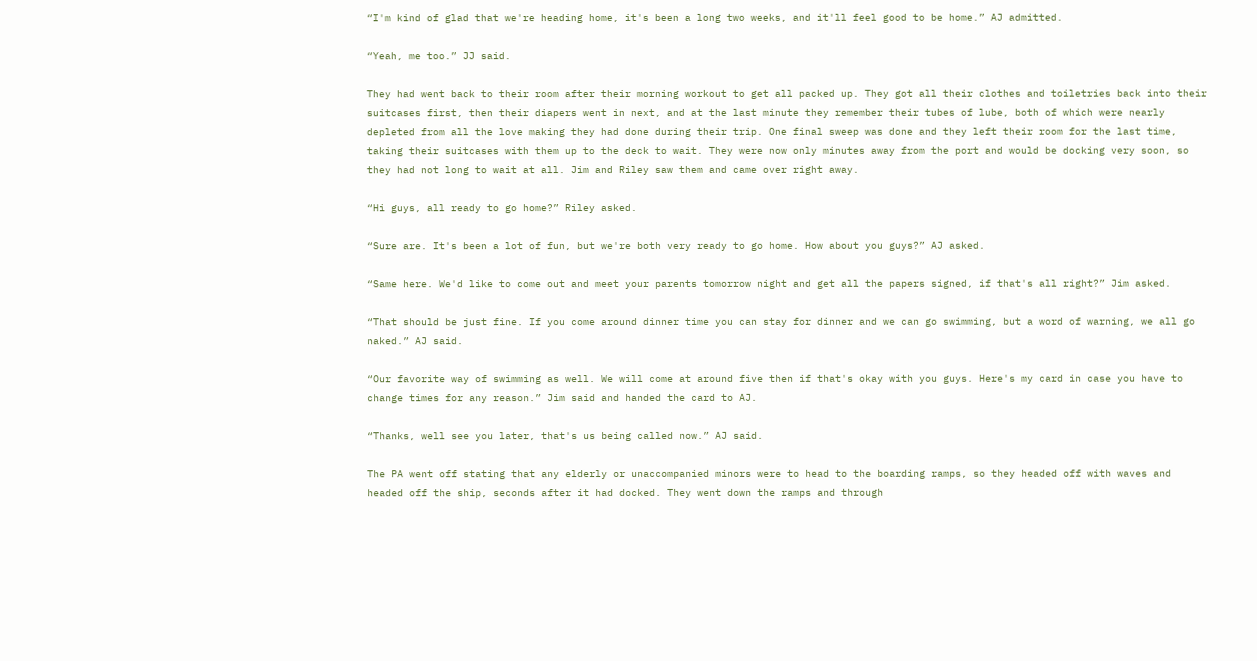“I'm kind of glad that we're heading home, it's been a long two weeks, and it'll feel good to be home.” AJ admitted.

“Yeah, me too.” JJ said.

They had went back to their room after their morning workout to get all packed up. They got all their clothes and toiletries back into their suitcases first, then their diapers went in next, and at the last minute they remember their tubes of lube, both of which were nearly depleted from all the love making they had done during their trip. One final sweep was done and they left their room for the last time, taking their suitcases with them up to the deck to wait. They were now only minutes away from the port and would be docking very soon, so they had not long to wait at all. Jim and Riley saw them and came over right away.

“Hi guys, all ready to go home?” Riley asked.

“Sure are. It's been a lot of fun, but we're both very ready to go home. How about you guys?” AJ asked.

“Same here. We'd like to come out and meet your parents tomorrow night and get all the papers signed, if that's all right?” Jim asked.

“That should be just fine. If you come around dinner time you can stay for dinner and we can go swimming, but a word of warning, we all go naked.” AJ said.

“Our favorite way of swimming as well. We will come at around five then if that's okay with you guys. Here's my card in case you have to change times for any reason.” Jim said and handed the card to AJ.

“Thanks, well see you later, that's us being called now.” AJ said.

The PA went off stating that any elderly or unaccompanied minors were to head to the boarding ramps, so they headed off with waves and headed off the ship, seconds after it had docked. They went down the ramps and through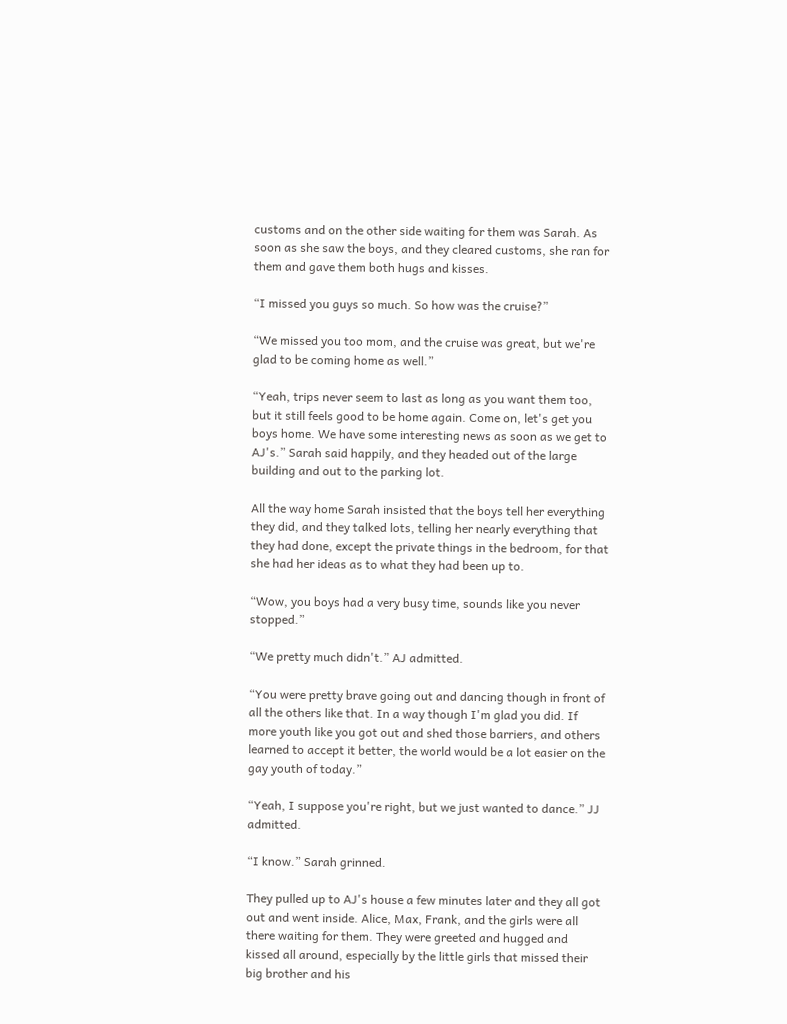customs and on the other side waiting for them was Sarah. As soon as she saw the boys, and they cleared customs, she ran for them and gave them both hugs and kisses.

“I missed you guys so much. So how was the cruise?”

“We missed you too mom, and the cruise was great, but we're glad to be coming home as well.”

“Yeah, trips never seem to last as long as you want them too, but it still feels good to be home again. Come on, let's get you boys home. We have some interesting news as soon as we get to AJ's.” Sarah said happily, and they headed out of the large building and out to the parking lot.

All the way home Sarah insisted that the boys tell her everything they did, and they talked lots, telling her nearly everything that they had done, except the private things in the bedroom, for that she had her ideas as to what they had been up to.

“Wow, you boys had a very busy time, sounds like you never stopped.”

“We pretty much didn't.” AJ admitted.

“You were pretty brave going out and dancing though in front of all the others like that. In a way though I'm glad you did. If more youth like you got out and shed those barriers, and others learned to accept it better, the world would be a lot easier on the gay youth of today.”

“Yeah, I suppose you're right, but we just wanted to dance.” JJ admitted.

“I know.” Sarah grinned.

They pulled up to AJ's house a few minutes later and they all got out and went inside. Alice, Max, Frank, and the girls were all there waiting for them. They were greeted and hugged and kissed all around, especially by the little girls that missed their big brother and his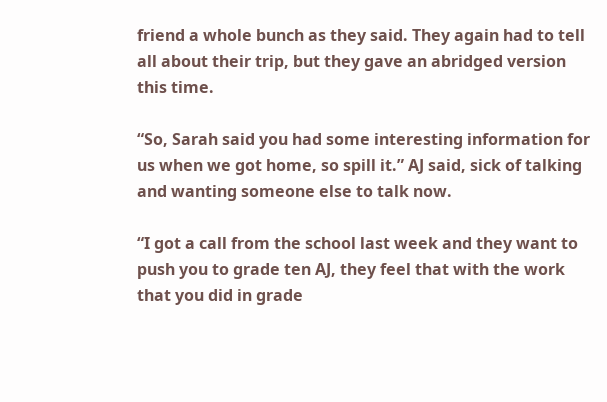friend a whole bunch as they said. They again had to tell all about their trip, but they gave an abridged version this time.

“So, Sarah said you had some interesting information for us when we got home, so spill it.” AJ said, sick of talking and wanting someone else to talk now.

“I got a call from the school last week and they want to push you to grade ten AJ, they feel that with the work that you did in grade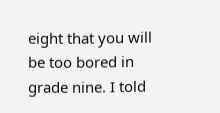eight that you will be too bored in grade nine. I told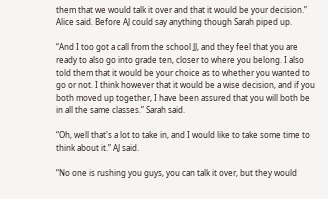them that we would talk it over and that it would be your decision.” Alice said. Before AJ could say anything though Sarah piped up.

“And I too got a call from the school JJ, and they feel that you are ready to also go into grade ten, closer to where you belong. I also told them that it would be your choice as to whether you wanted to go or not. I think however that it would be a wise decision, and if you both moved up together, I have been assured that you will both be in all the same classes.” Sarah said.

“Oh, well that's a lot to take in, and I would like to take some time to think about it.” AJ said.

“No one is rushing you guys, you can talk it over, but they would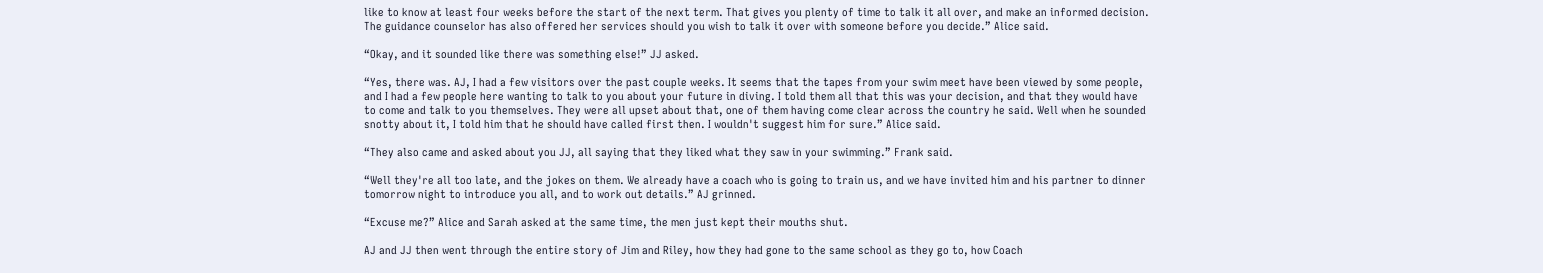like to know at least four weeks before the start of the next term. That gives you plenty of time to talk it all over, and make an informed decision. The guidance counselor has also offered her services should you wish to talk it over with someone before you decide.” Alice said.

“Okay, and it sounded like there was something else!” JJ asked.

“Yes, there was. AJ, I had a few visitors over the past couple weeks. It seems that the tapes from your swim meet have been viewed by some people, and I had a few people here wanting to talk to you about your future in diving. I told them all that this was your decision, and that they would have to come and talk to you themselves. They were all upset about that, one of them having come clear across the country he said. Well when he sounded snotty about it, I told him that he should have called first then. I wouldn't suggest him for sure.” Alice said.

“They also came and asked about you JJ, all saying that they liked what they saw in your swimming.” Frank said.

“Well they're all too late, and the jokes on them. We already have a coach who is going to train us, and we have invited him and his partner to dinner tomorrow night to introduce you all, and to work out details.” AJ grinned.

“Excuse me?” Alice and Sarah asked at the same time, the men just kept their mouths shut.

AJ and JJ then went through the entire story of Jim and Riley, how they had gone to the same school as they go to, how Coach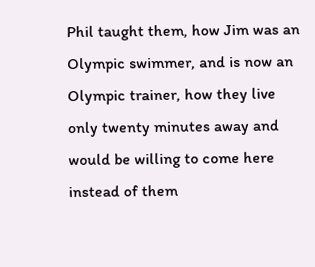Phil taught them, how Jim was an Olympic swimmer, and is now an Olympic trainer, how they live only twenty minutes away and would be willing to come here instead of them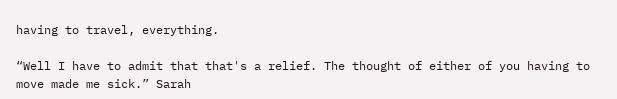having to travel, everything.

“Well I have to admit that that's a relief. The thought of either of you having to move made me sick.” Sarah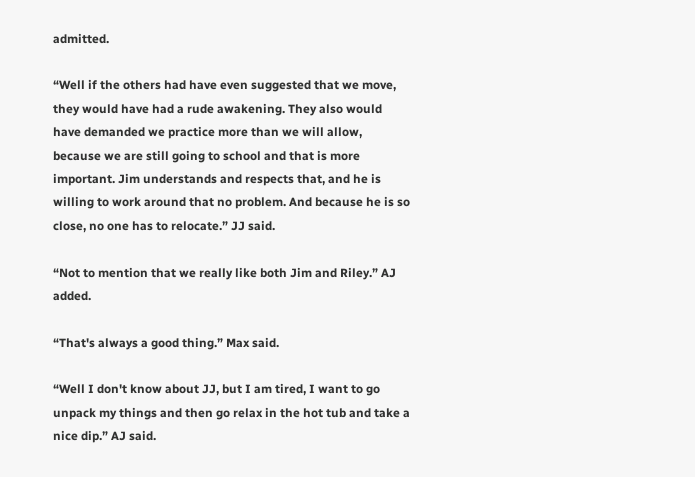admitted.

“Well if the others had have even suggested that we move, they would have had a rude awakening. They also would have demanded we practice more than we will allow, because we are still going to school and that is more important. Jim understands and respects that, and he is willing to work around that no problem. And because he is so close, no one has to relocate.” JJ said.

“Not to mention that we really like both Jim and Riley.” AJ added.

“That's always a good thing.” Max said.

“Well I don't know about JJ, but I am tired, I want to go unpack my things and then go relax in the hot tub and take a nice dip.” AJ said.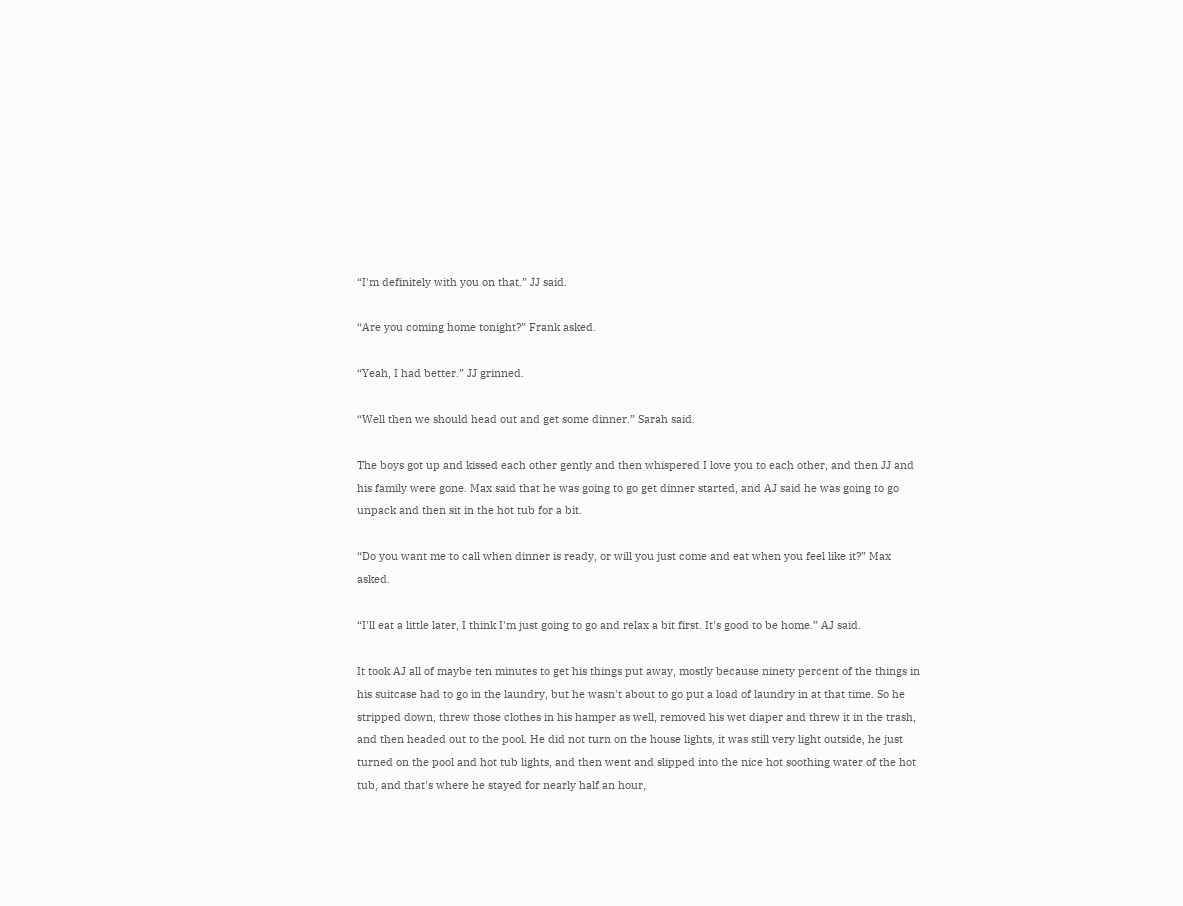“I'm definitely with you on that.” JJ said.

“Are you coming home tonight?” Frank asked.

“Yeah, I had better.” JJ grinned.

“Well then we should head out and get some dinner.” Sarah said.

The boys got up and kissed each other gently and then whispered I love you to each other, and then JJ and his family were gone. Max said that he was going to go get dinner started, and AJ said he was going to go unpack and then sit in the hot tub for a bit.

“Do you want me to call when dinner is ready, or will you just come and eat when you feel like it?” Max asked.

“I'll eat a little later, I think I'm just going to go and relax a bit first. It's good to be home.” AJ said.

It took AJ all of maybe ten minutes to get his things put away, mostly because ninety percent of the things in his suitcase had to go in the laundry, but he wasn't about to go put a load of laundry in at that time. So he stripped down, threw those clothes in his hamper as well, removed his wet diaper and threw it in the trash, and then headed out to the pool. He did not turn on the house lights, it was still very light outside, he just turned on the pool and hot tub lights, and then went and slipped into the nice hot soothing water of the hot tub, and that's where he stayed for nearly half an hour,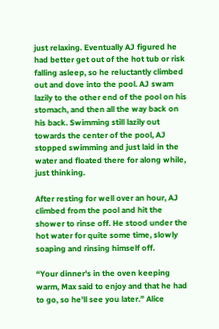just relaxing. Eventually AJ figured he had better get out of the hot tub or risk falling asleep, so he reluctantly climbed out and dove into the pool. AJ swam lazily to the other end of the pool on his stomach, and then all the way back on his back. Swimming still lazily out towards the center of the pool, AJ stopped swimming and just laid in the water and floated there for along while, just thinking.

After resting for well over an hour, AJ climbed from the pool and hit the shower to rinse off. He stood under the hot water for quite some time, slowly soaping and rinsing himself off.

“Your dinner's in the oven keeping warm, Max said to enjoy and that he had to go, so he'll see you later.” Alice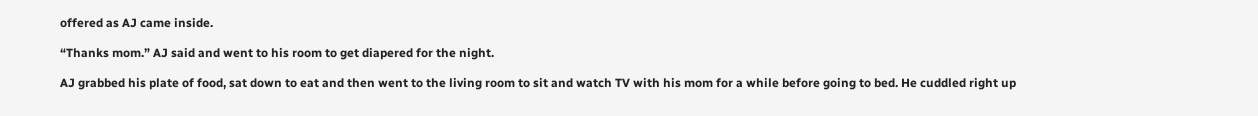offered as AJ came inside.

“Thanks mom.” AJ said and went to his room to get diapered for the night.

AJ grabbed his plate of food, sat down to eat and then went to the living room to sit and watch TV with his mom for a while before going to bed. He cuddled right up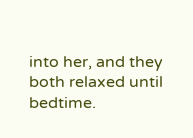into her, and they both relaxed until bedtime.